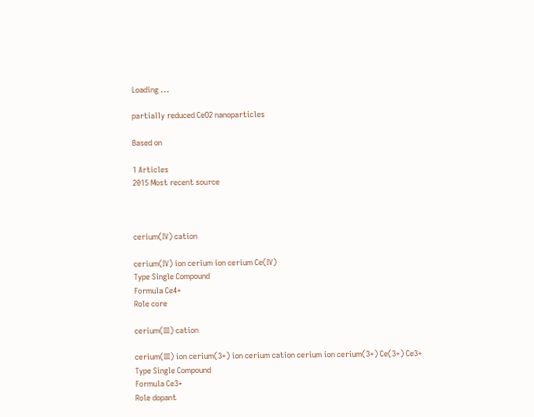Loading ...

partially reduced CeO2 nanoparticles

Based on

1 Articles
2015 Most recent source



cerium(IV) cation

cerium(IV) ion cerium ion cerium Ce(IV)
Type Single Compound
Formula Ce4+
Role core

cerium(III) cation

cerium(III) ion cerium(3+) ion cerium cation cerium ion cerium(3+) Ce(3+) Ce3+
Type Single Compound
Formula Ce3+
Role dopant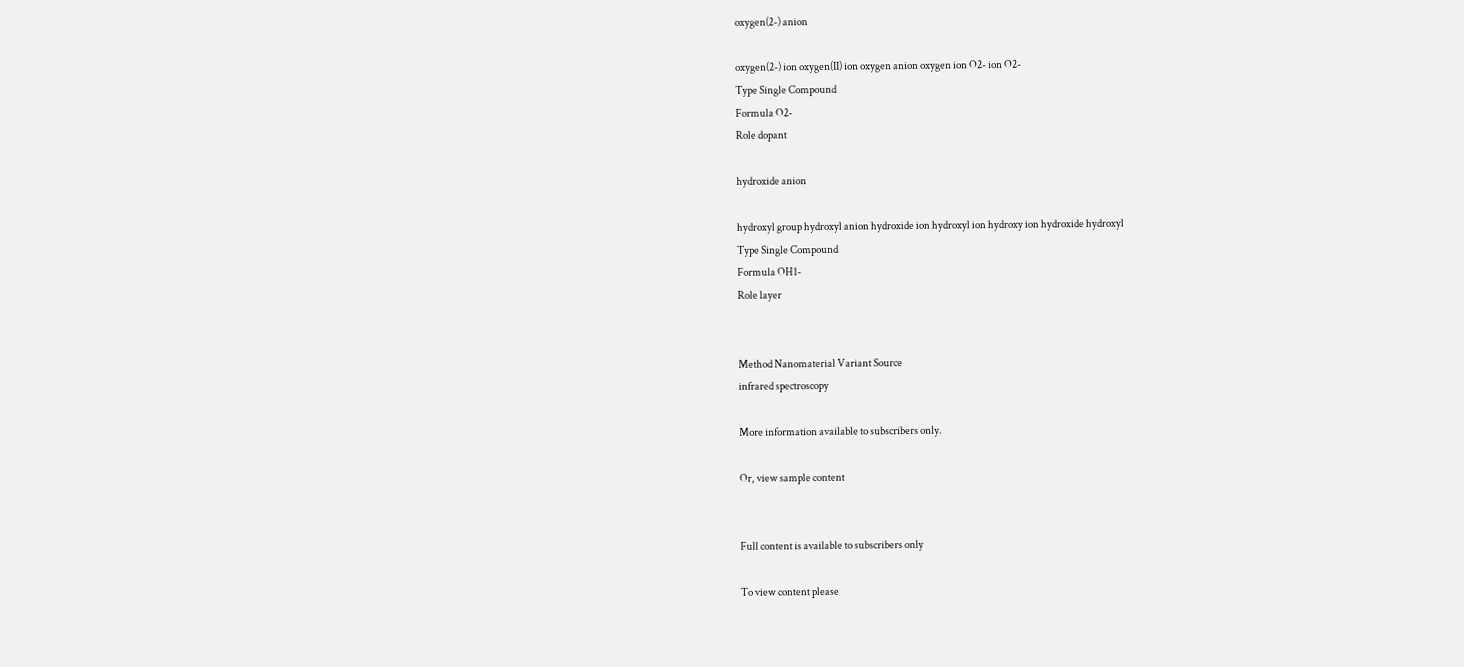oxygen(2-) anion

oxygen(2-) ion oxygen(II) ion oxygen anion oxygen ion O2- ion O2-
Type Single Compound
Formula O2-
Role dopant

hydroxide anion

hydroxyl group hydroxyl anion hydroxide ion hydroxyl ion hydroxy ion hydroxide hydroxyl
Type Single Compound
Formula OH1-
Role layer


Method Nanomaterial Variant Source
infrared spectroscopy

More information available to subscribers only.

Or, view sample content


Full content is available to subscribers only

To view content please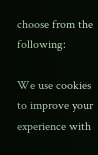choose from the following:

We use cookies to improve your experience with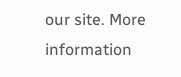our site. More information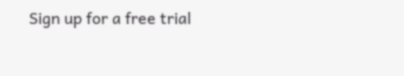Sign up for a free trial